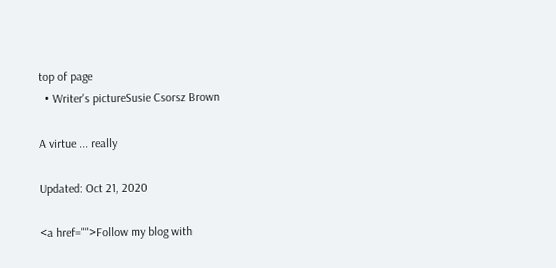top of page
  • Writer's pictureSusie Csorsz Brown

A virtue ... really

Updated: Oct 21, 2020

<a href="">Follow my blog with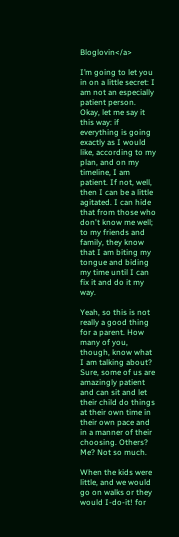Bloglovin</a>

I’m going to let you in on a little secret: I am not an especially patient person. Okay, let me say it this way: if everything is going exactly as I would like, according to my plan, and on my timeline, I am patient. If not, well, then I can be a little agitated. I can hide that from those who don't know me well; to my friends and family, they know that I am biting my tongue and biding my time until I can fix it and do it my way.

Yeah, so this is not really a good thing for a parent. How many of you, though, know what I am talking about? Sure, some of us are amazingly patient and can sit and let their child do things at their own time in their own pace and in a manner of their choosing. Others? Me? Not so much.

When the kids were little, and we would go on walks or they would I-do-it! for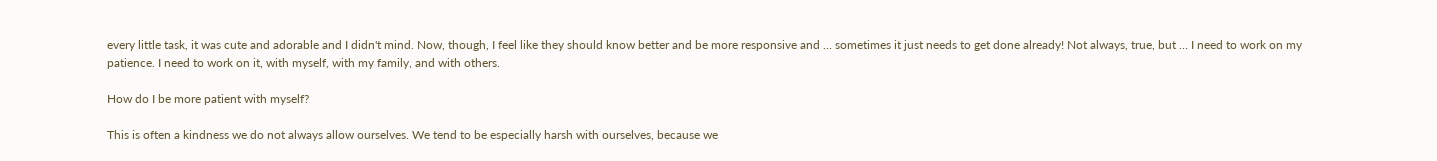every little task, it was cute and adorable and I didn't mind. Now, though, I feel like they should know better and be more responsive and … sometimes it just needs to get done already! Not always, true, but … I need to work on my patience. I need to work on it, with myself, with my family, and with others.

How do I be more patient with myself?

This is often a kindness we do not always allow ourselves. We tend to be especially harsh with ourselves, because we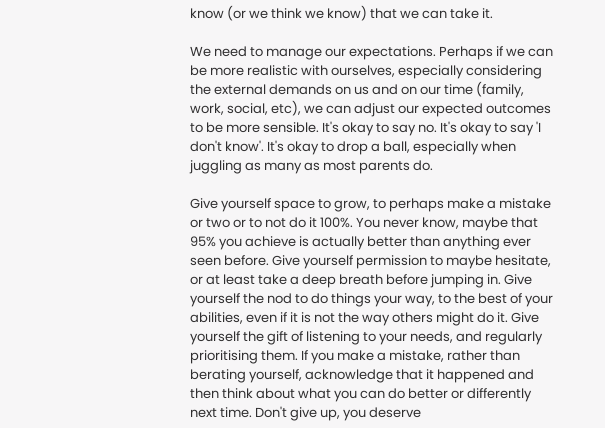know (or we think we know) that we can take it.

We need to manage our expectations. Perhaps if we can be more realistic with ourselves, especially considering the external demands on us and on our time (family, work, social, etc), we can adjust our expected outcomes to be more sensible. It's okay to say no. It's okay to say 'I don't know'. It's okay to drop a ball, especially when juggling as many as most parents do.

Give yourself space to grow, to perhaps make a mistake or two or to not do it 100%. You never know, maybe that 95% you achieve is actually better than anything ever seen before. Give yourself permission to maybe hesitate, or at least take a deep breath before jumping in. Give yourself the nod to do things your way, to the best of your abilities, even if it is not the way others might do it. Give yourself the gift of listening to your needs, and regularly prioritising them. If you make a mistake, rather than berating yourself, acknowledge that it happened and then think about what you can do better or differently next time. Don't give up, you deserve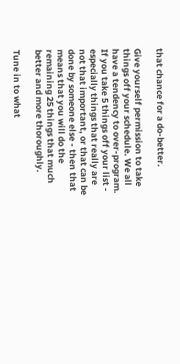that chance for a do-better.

Give yourself permission to take things off your schedule. We all have a tendency to over-program. If you take 5 things off your list - especially things that really are not that important, or that can be done by someone else - then that means that you will do the remaining 25 things that much better and more thoroughly.

Tune in to what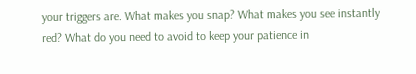your triggers are. What makes you snap? What makes you see instantly red? What do you need to avoid to keep your patience in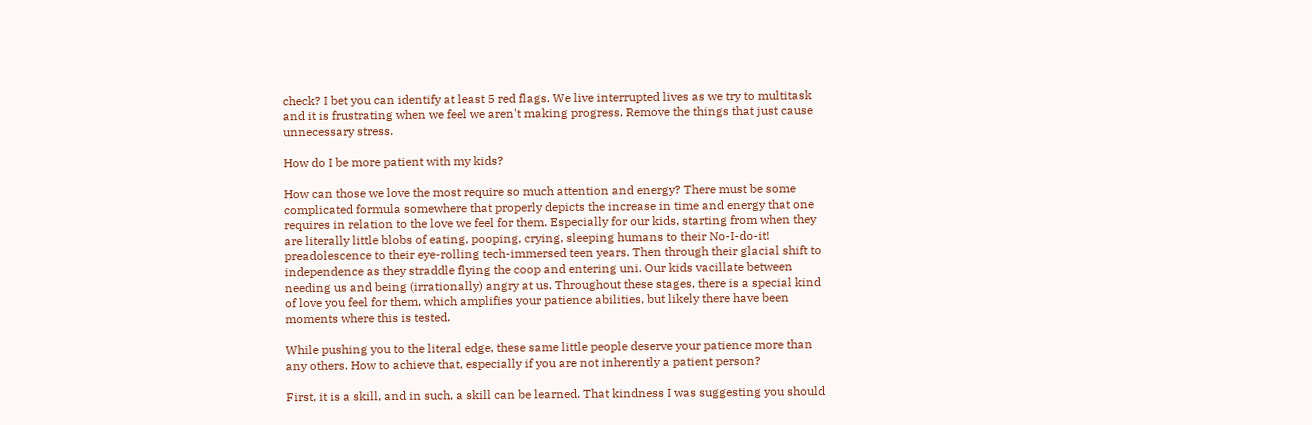check? I bet you can identify at least 5 red flags. We live interrupted lives as we try to multitask and it is frustrating when we feel we aren't making progress. Remove the things that just cause unnecessary stress.

How do I be more patient with my kids?

How can those we love the most require so much attention and energy? There must be some complicated formula somewhere that properly depicts the increase in time and energy that one requires in relation to the love we feel for them. Especially for our kids, starting from when they are literally little blobs of eating, pooping, crying, sleeping humans to their No-I-do-it! preadolescence to their eye-rolling tech-immersed teen years. Then through their glacial shift to independence as they straddle flying the coop and entering uni. Our kids vacillate between needing us and being (irrationally) angry at us. Throughout these stages, there is a special kind of love you feel for them, which amplifies your patience abilities, but likely there have been moments where this is tested.

While pushing you to the literal edge, these same little people deserve your patience more than any others. How to achieve that, especially if you are not inherently a patient person?

First, it is a skill, and in such, a skill can be learned. That kindness I was suggesting you should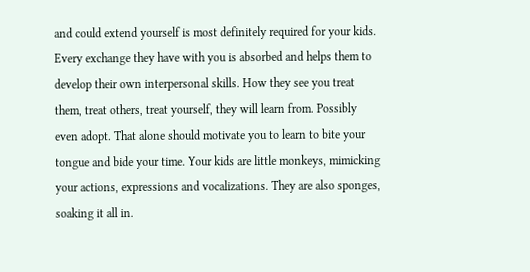and could extend yourself is most definitely required for your kids. Every exchange they have with you is absorbed and helps them to develop their own interpersonal skills. How they see you treat them, treat others, treat yourself, they will learn from. Possibly even adopt. That alone should motivate you to learn to bite your tongue and bide your time. Your kids are little monkeys, mimicking your actions, expressions and vocalizations. They are also sponges, soaking it all in.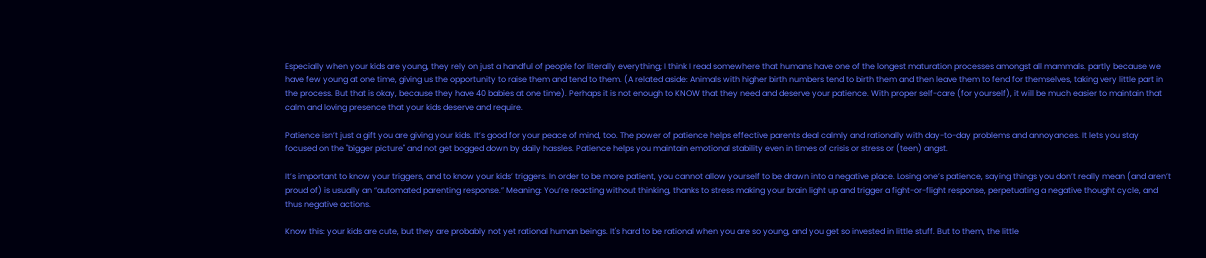Especially when your kids are young, they rely on just a handful of people for literally everything; I think I read somewhere that humans have one of the longest maturation processes amongst all mammals. partly because we have few young at one time, giving us the opportunity to raise them and tend to them. (A related aside: Animals with higher birth numbers tend to birth them and then leave them to fend for themselves, taking very little part in the process. But that is okay, because they have 40 babies at one time). Perhaps it is not enough to KNOW that they need and deserve your patience. With proper self-care (for yourself), it will be much easier to maintain that calm and loving presence that your kids deserve and require.

Patience isn’t just a gift you are giving your kids. It’s good for your peace of mind, too. The power of patience helps effective parents deal calmly and rationally with day-to-day problems and annoyances. It lets you stay focused on the "bigger picture" and not get bogged down by daily hassles. Patience helps you maintain emotional stability even in times of crisis or stress or (teen) angst.

It’s important to know your triggers, and to know your kids’ triggers. In order to be more patient, you cannot allow yourself to be drawn into a negative place. Losing one’s patience, saying things you don’t really mean (and aren’t proud of) is usually an “automated parenting response.” Meaning: You’re reacting without thinking, thanks to stress making your brain light up and trigger a fight-or-flight response, perpetuating a negative thought cycle, and thus negative actions.

Know this: your kids are cute, but they are probably not yet rational human beings. It's hard to be rational when you are so young, and you get so invested in little stuff. But to them, the little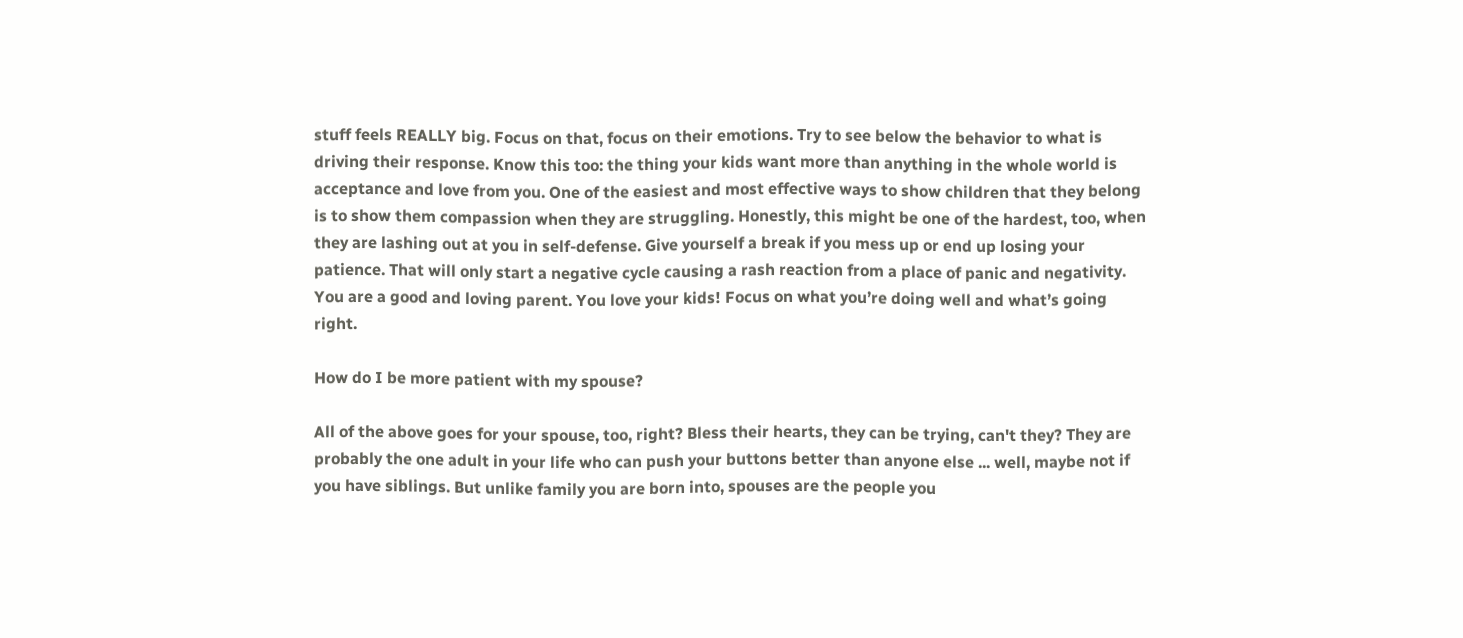stuff feels REALLY big. Focus on that, focus on their emotions. Try to see below the behavior to what is driving their response. Know this too: the thing your kids want more than anything in the whole world is acceptance and love from you. One of the easiest and most effective ways to show children that they belong is to show them compassion when they are struggling. Honestly, this might be one of the hardest, too, when they are lashing out at you in self-defense. Give yourself a break if you mess up or end up losing your patience. That will only start a negative cycle causing a rash reaction from a place of panic and negativity. You are a good and loving parent. You love your kids! Focus on what you’re doing well and what’s going right.

How do I be more patient with my spouse?

All of the above goes for your spouse, too, right? Bless their hearts, they can be trying, can't they? They are probably the one adult in your life who can push your buttons better than anyone else ... well, maybe not if you have siblings. But unlike family you are born into, spouses are the people you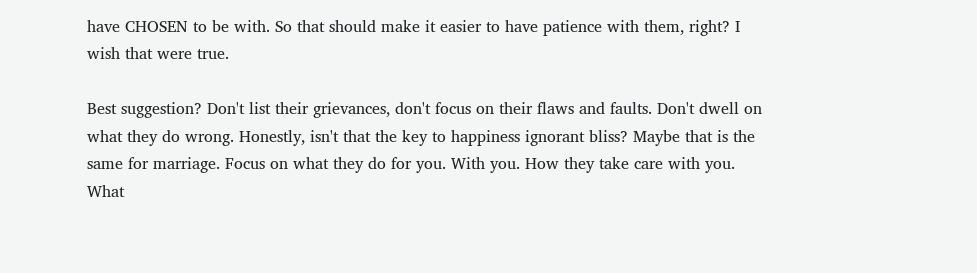have CHOSEN to be with. So that should make it easier to have patience with them, right? I wish that were true.

Best suggestion? Don't list their grievances, don't focus on their flaws and faults. Don't dwell on what they do wrong. Honestly, isn't that the key to happiness ignorant bliss? Maybe that is the same for marriage. Focus on what they do for you. With you. How they take care with you. What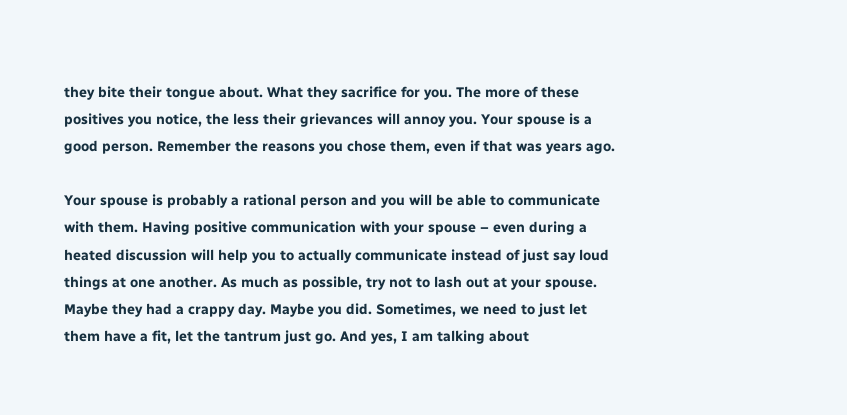they bite their tongue about. What they sacrifice for you. The more of these positives you notice, the less their grievances will annoy you. Your spouse is a good person. Remember the reasons you chose them, even if that was years ago.

Your spouse is probably a rational person and you will be able to communicate with them. Having positive communication with your spouse – even during a heated discussion will help you to actually communicate instead of just say loud things at one another. As much as possible, try not to lash out at your spouse. Maybe they had a crappy day. Maybe you did. Sometimes, we need to just let them have a fit, let the tantrum just go. And yes, I am talking about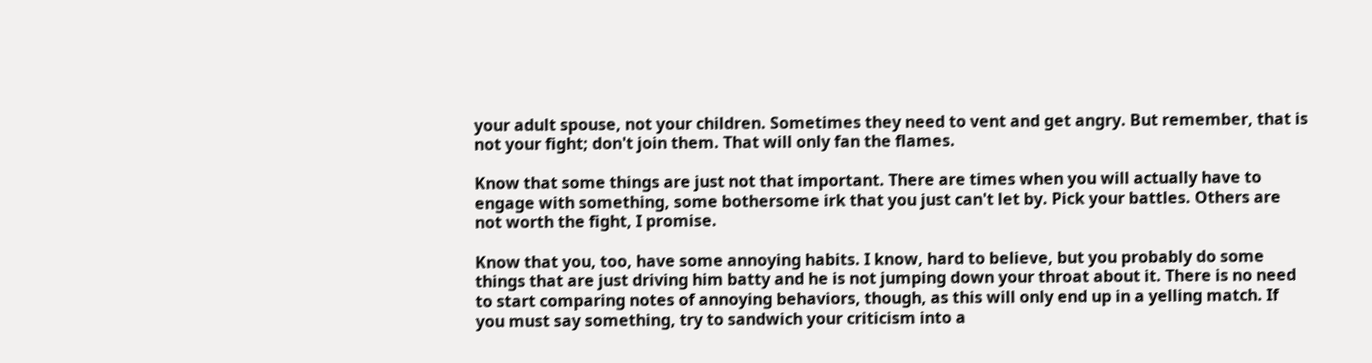your adult spouse, not your children. Sometimes they need to vent and get angry. But remember, that is not your fight; don't join them. That will only fan the flames.

Know that some things are just not that important. There are times when you will actually have to engage with something, some bothersome irk that you just can't let by. Pick your battles. Others are not worth the fight, I promise.

Know that you, too, have some annoying habits. I know, hard to believe, but you probably do some things that are just driving him batty and he is not jumping down your throat about it. There is no need to start comparing notes of annoying behaviors, though, as this will only end up in a yelling match. If you must say something, try to sandwich your criticism into a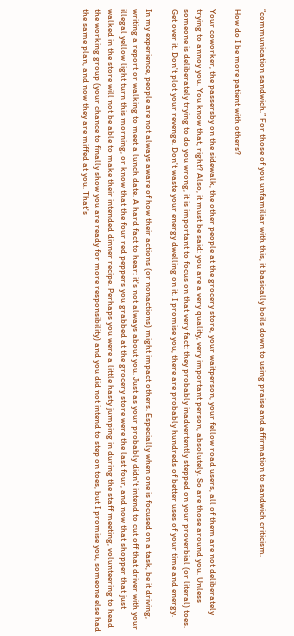“communication sandwich.” For those of you unfamiliar with this, it basically boils down to using praise and affirmation to sandwich criticism.

How do I be more patient with others?

Your coworker, the passersby on the sidewalk, the other people at the grocery store, your waitperson, your fellow road users, all of them are not deliberately trying to annoy you. You know that, right? Also, it must be said: you are a very quality, very important person, absolutely. So are those around you. Unless someone is deliberately trying to do you wrong, it is important to focus on that very fact: they probably inadvertently stepped on your proverbial (or literal) toes. Get over it. Don't plot your revenge. Don't waste your energy dwelling on it. I promise you, there are probably hundreds of better uses of your time and energy.

In my experience, people are not always aware of how their actions (or nonactions) might impact others. Especially when one is focused on a task, be it driving, writing a report or walking to meet a lunch date. A hard fact to hear: it's not always about you. Just as your probably didn't intend to cut off that driver with your illegal yellow light turn this morning, or know that the four red peppers you grabbed at the grocery store were the last four, and now that shopper that just walked in the store will not be able to make their intended dinner recipe. Perhaps you were a little hasty jumping in during the staff meeting, volunteering to head the working group (your chance to finally show you are ready for more responsibility) and you did not intend to step on toes, but I promise you, someone else had the same plan, and now they are miffed at you. That's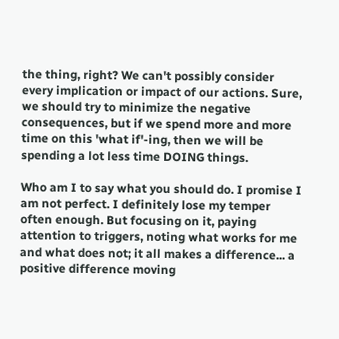the thing, right? We can't possibly consider every implication or impact of our actions. Sure, we should try to minimize the negative consequences, but if we spend more and more time on this 'what if'-ing, then we will be spending a lot less time DOING things.

Who am I to say what you should do. I promise I am not perfect. I definitely lose my temper often enough. But focusing on it, paying attention to triggers, noting what works for me and what does not; it all makes a difference... a positive difference moving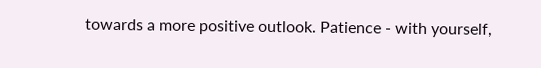towards a more positive outlook. Patience - with yourself,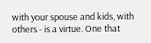with your spouse and kids, with others - is a virtue. One that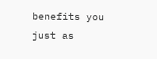benefits you just as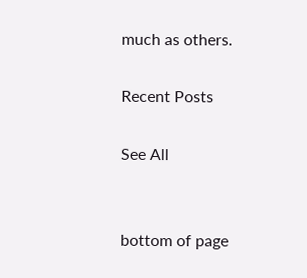much as others.

Recent Posts

See All


bottom of page